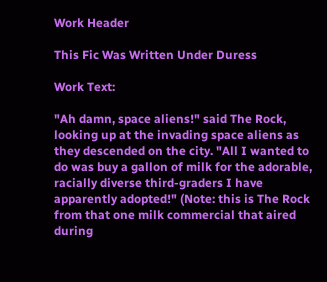Work Header

This Fic Was Written Under Duress

Work Text:

"Ah damn, space aliens!" said The Rock, looking up at the invading space aliens as they descended on the city. "All I wanted to do was buy a gallon of milk for the adorable, racially diverse third-graders I have apparently adopted!" (Note: this is The Rock from that one milk commercial that aired during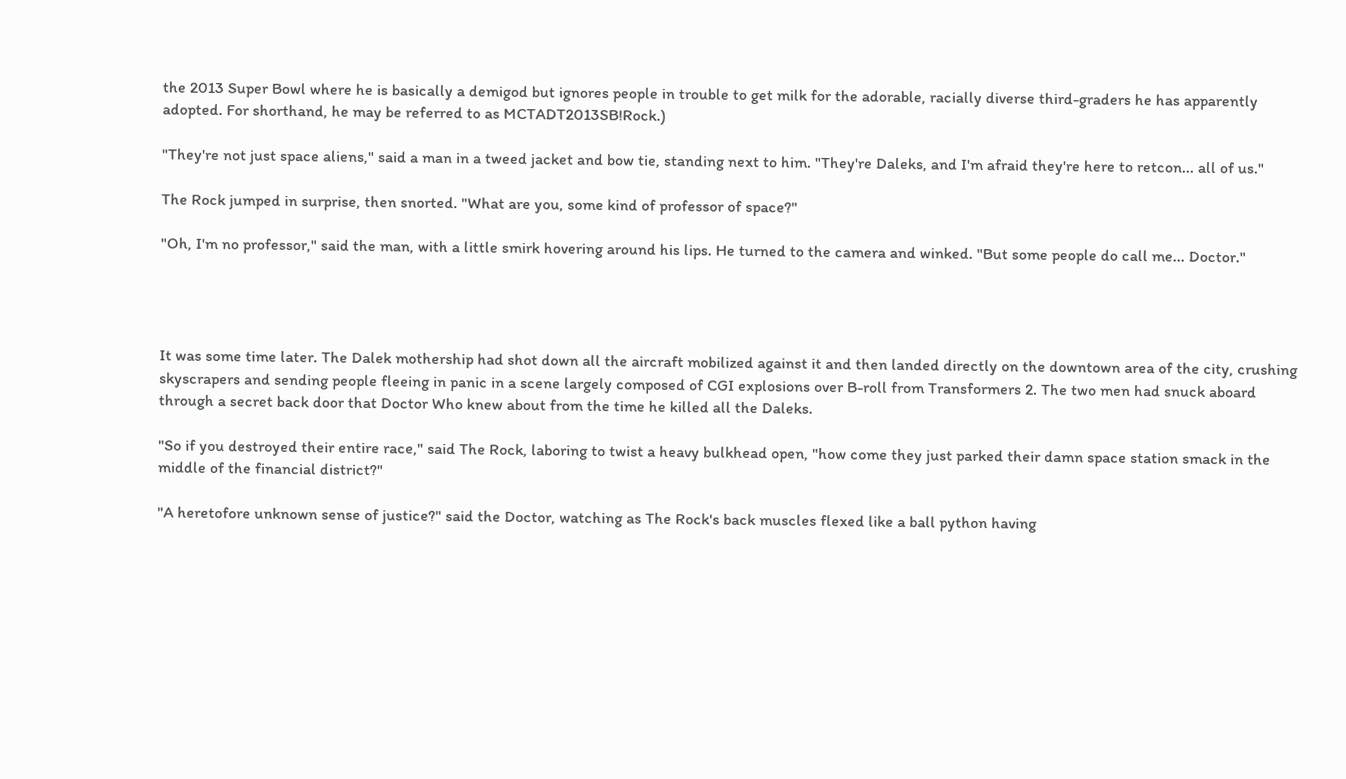the 2013 Super Bowl where he is basically a demigod but ignores people in trouble to get milk for the adorable, racially diverse third-graders he has apparently adopted. For shorthand, he may be referred to as MCTADT2013SB!Rock.)

"They're not just space aliens," said a man in a tweed jacket and bow tie, standing next to him. "They're Daleks, and I'm afraid they're here to retcon... all of us."

The Rock jumped in surprise, then snorted. "What are you, some kind of professor of space?"

"Oh, I'm no professor," said the man, with a little smirk hovering around his lips. He turned to the camera and winked. "But some people do call me... Doctor."




It was some time later. The Dalek mothership had shot down all the aircraft mobilized against it and then landed directly on the downtown area of the city, crushing skyscrapers and sending people fleeing in panic in a scene largely composed of CGI explosions over B-roll from Transformers 2. The two men had snuck aboard through a secret back door that Doctor Who knew about from the time he killed all the Daleks.

"So if you destroyed their entire race," said The Rock, laboring to twist a heavy bulkhead open, "how come they just parked their damn space station smack in the middle of the financial district?"

"A heretofore unknown sense of justice?" said the Doctor, watching as The Rock's back muscles flexed like a ball python having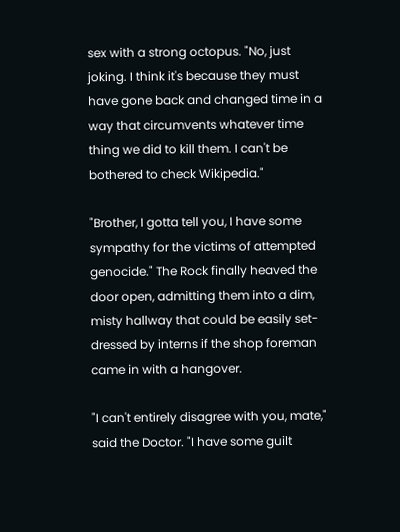sex with a strong octopus. "No, just joking. I think it's because they must have gone back and changed time in a way that circumvents whatever time thing we did to kill them. I can't be bothered to check Wikipedia."

"Brother, I gotta tell you, I have some sympathy for the victims of attempted genocide." The Rock finally heaved the door open, admitting them into a dim, misty hallway that could be easily set-dressed by interns if the shop foreman came in with a hangover.

"I can't entirely disagree with you, mate," said the Doctor. "I have some guilt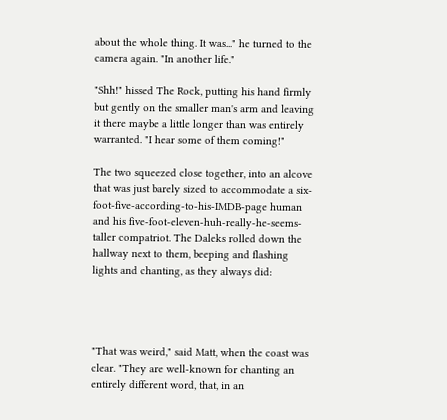about the whole thing. It was..." he turned to the camera again. "In another life."

"Shh!" hissed The Rock, putting his hand firmly but gently on the smaller man's arm and leaving it there maybe a little longer than was entirely warranted. "I hear some of them coming!"

The two squeezed close together, into an alcove that was just barely sized to accommodate a six-foot-five-according-to-his-IMDB-page human and his five-foot-eleven-huh-really-he-seems-taller compatriot. The Daleks rolled down the hallway next to them, beeping and flashing lights and chanting, as they always did:




"That was weird," said Matt, when the coast was clear. "They are well-known for chanting an entirely different word, that, in an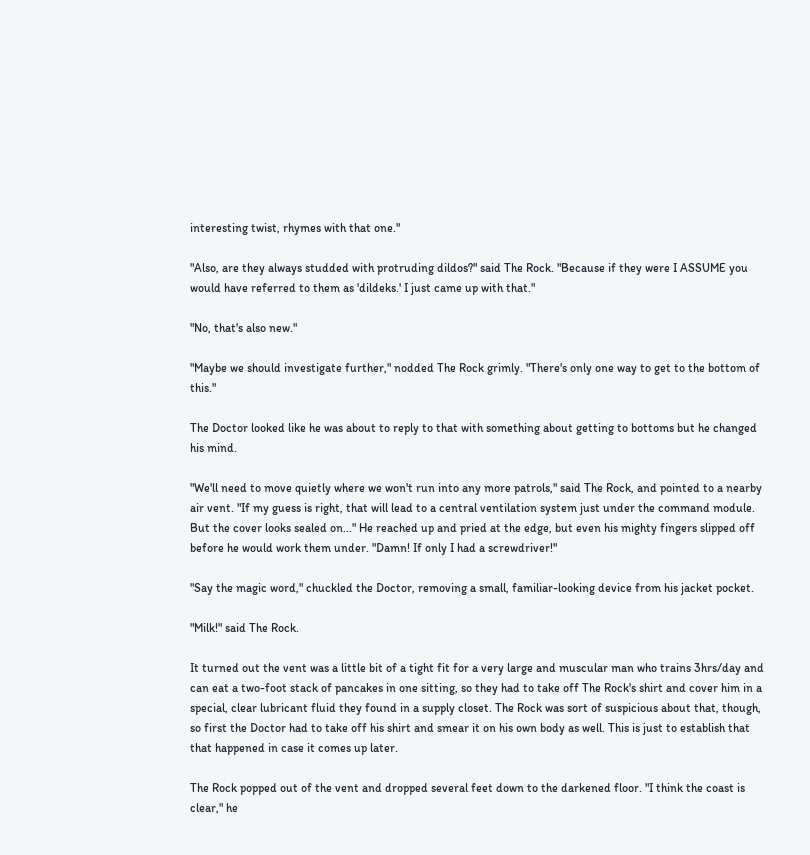interesting twist, rhymes with that one."

"Also, are they always studded with protruding dildos?" said The Rock. "Because if they were I ASSUME you would have referred to them as 'dildeks.' I just came up with that."

"No, that's also new."

"Maybe we should investigate further," nodded The Rock grimly. "There's only one way to get to the bottom of this."

The Doctor looked like he was about to reply to that with something about getting to bottoms but he changed his mind.

"We'll need to move quietly where we won't run into any more patrols," said The Rock, and pointed to a nearby air vent. "If my guess is right, that will lead to a central ventilation system just under the command module. But the cover looks sealed on..." He reached up and pried at the edge, but even his mighty fingers slipped off before he would work them under. "Damn! If only I had a screwdriver!"

"Say the magic word," chuckled the Doctor, removing a small, familiar-looking device from his jacket pocket.

"Milk!" said The Rock.

It turned out the vent was a little bit of a tight fit for a very large and muscular man who trains 3hrs/day and can eat a two-foot stack of pancakes in one sitting, so they had to take off The Rock's shirt and cover him in a special, clear lubricant fluid they found in a supply closet. The Rock was sort of suspicious about that, though, so first the Doctor had to take off his shirt and smear it on his own body as well. This is just to establish that that happened in case it comes up later.

The Rock popped out of the vent and dropped several feet down to the darkened floor. "I think the coast is clear," he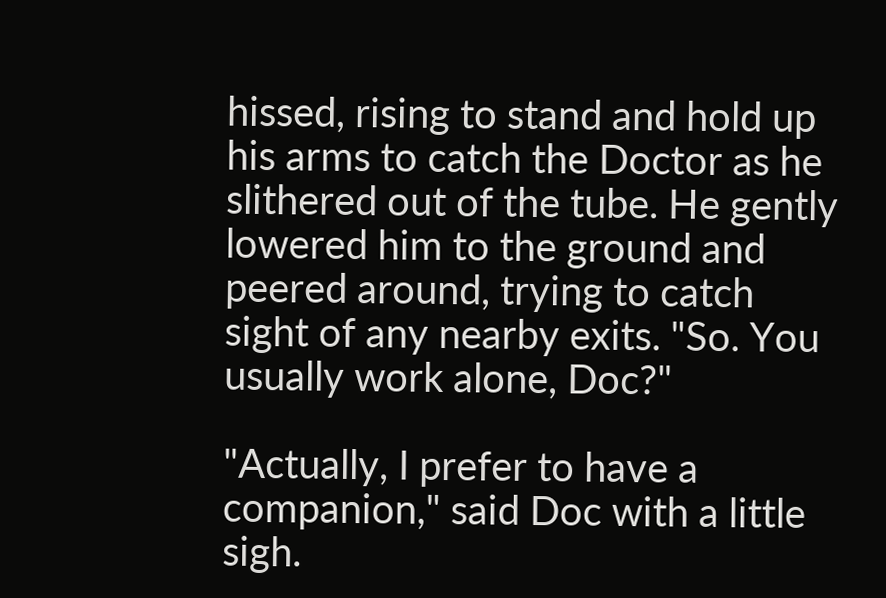hissed, rising to stand and hold up his arms to catch the Doctor as he slithered out of the tube. He gently lowered him to the ground and peered around, trying to catch sight of any nearby exits. "So. You usually work alone, Doc?"

"Actually, I prefer to have a companion," said Doc with a little sigh.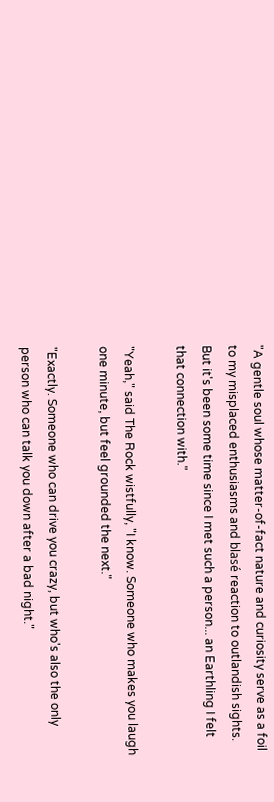"A gentle soul whose matter-of-fact nature and curiosity serve as a foil to my misplaced enthusiasms and blasé reaction to outlandish sights. But it's been some time since I met such a person... an Earthling I felt that connection with."

"Yeah," said The Rock wistfully, "I know. Someone who makes you laugh one minute, but feel grounded the next."

"Exactly. Someone who can drive you crazy, but who's also the only person who can talk you down after a bad night."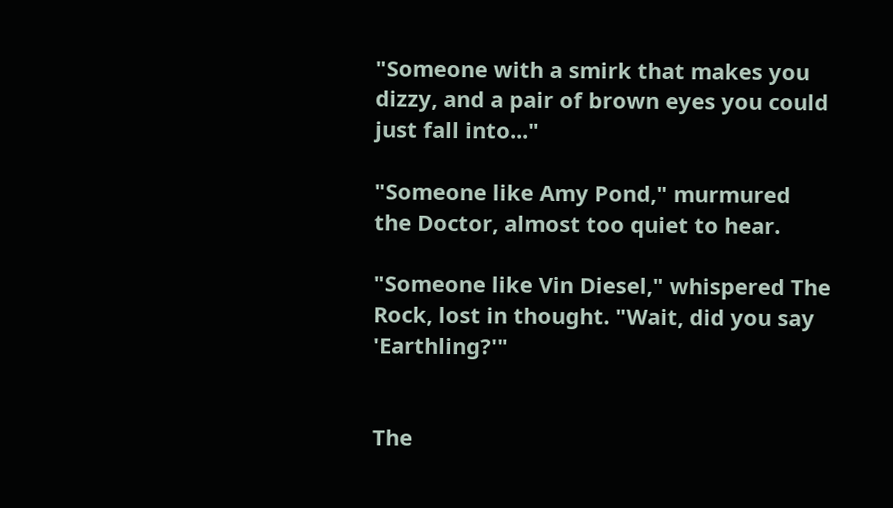"Someone with a smirk that makes you dizzy, and a pair of brown eyes you could just fall into..."

"Someone like Amy Pond," murmured the Doctor, almost too quiet to hear.

"Someone like Vin Diesel," whispered The Rock, lost in thought. "Wait, did you say 'Earthling?'"


The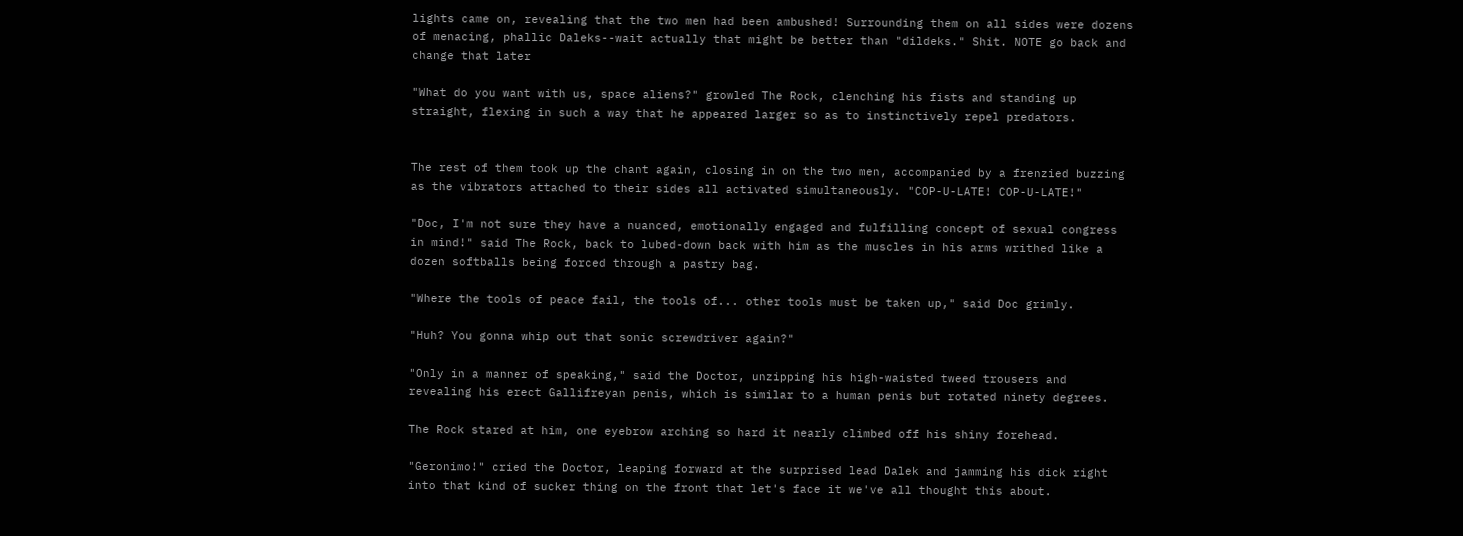lights came on, revealing that the two men had been ambushed! Surrounding them on all sides were dozens of menacing, phallic Daleks--wait actually that might be better than "dildeks." Shit. NOTE go back and change that later

"What do you want with us, space aliens?" growled The Rock, clenching his fists and standing up straight, flexing in such a way that he appeared larger so as to instinctively repel predators.


The rest of them took up the chant again, closing in on the two men, accompanied by a frenzied buzzing as the vibrators attached to their sides all activated simultaneously. "COP-U-LATE! COP-U-LATE!"

"Doc, I'm not sure they have a nuanced, emotionally engaged and fulfilling concept of sexual congress in mind!" said The Rock, back to lubed-down back with him as the muscles in his arms writhed like a dozen softballs being forced through a pastry bag.

"Where the tools of peace fail, the tools of... other tools must be taken up," said Doc grimly.

"Huh? You gonna whip out that sonic screwdriver again?"

"Only in a manner of speaking," said the Doctor, unzipping his high-waisted tweed trousers and revealing his erect Gallifreyan penis, which is similar to a human penis but rotated ninety degrees.

The Rock stared at him, one eyebrow arching so hard it nearly climbed off his shiny forehead.

"Geronimo!" cried the Doctor, leaping forward at the surprised lead Dalek and jamming his dick right into that kind of sucker thing on the front that let's face it we've all thought this about.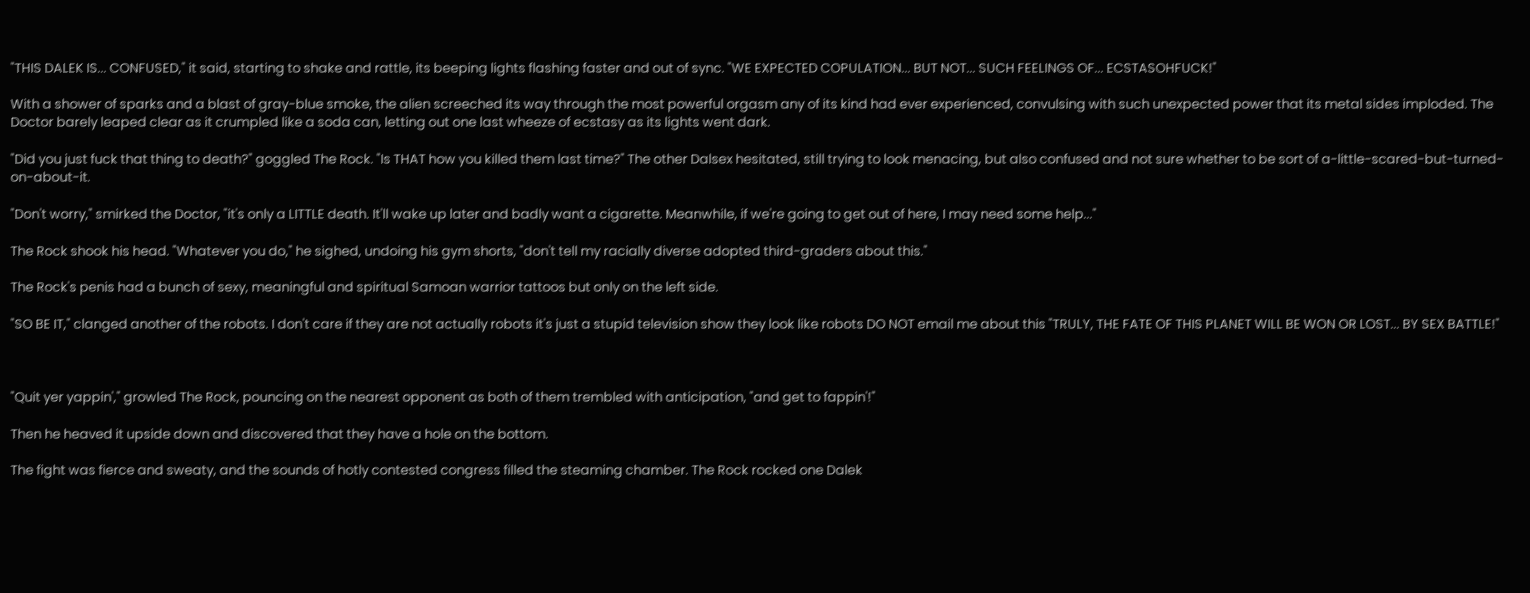"THIS DALEK IS... CONFUSED," it said, starting to shake and rattle, its beeping lights flashing faster and out of sync. "WE EXPECTED COPULATION... BUT NOT... SUCH FEELINGS OF... ECSTASOHFUCK!"

With a shower of sparks and a blast of gray-blue smoke, the alien screeched its way through the most powerful orgasm any of its kind had ever experienced, convulsing with such unexpected power that its metal sides imploded. The Doctor barely leaped clear as it crumpled like a soda can, letting out one last wheeze of ecstasy as its lights went dark.

"Did you just fuck that thing to death?" goggled The Rock. "Is THAT how you killed them last time?" The other Dalsex hesitated, still trying to look menacing, but also confused and not sure whether to be sort of a-little-scared-but-turned-on-about-it.

"Don't worry," smirked the Doctor, "it's only a LITTLE death. It'll wake up later and badly want a cigarette. Meanwhile, if we're going to get out of here, I may need some help..."

The Rock shook his head. "Whatever you do," he sighed, undoing his gym shorts, "don't tell my racially diverse adopted third-graders about this."

The Rock's penis had a bunch of sexy, meaningful and spiritual Samoan warrior tattoos but only on the left side.

"SO BE IT," clanged another of the robots. I don't care if they are not actually robots it's just a stupid television show they look like robots DO NOT email me about this "TRULY, THE FATE OF THIS PLANET WILL BE WON OR LOST... BY SEX BATTLE!"



"Quit yer yappin'," growled The Rock, pouncing on the nearest opponent as both of them trembled with anticipation, "and get to fappin'!"

Then he heaved it upside down and discovered that they have a hole on the bottom.

The fight was fierce and sweaty, and the sounds of hotly contested congress filled the steaming chamber. The Rock rocked one Dalek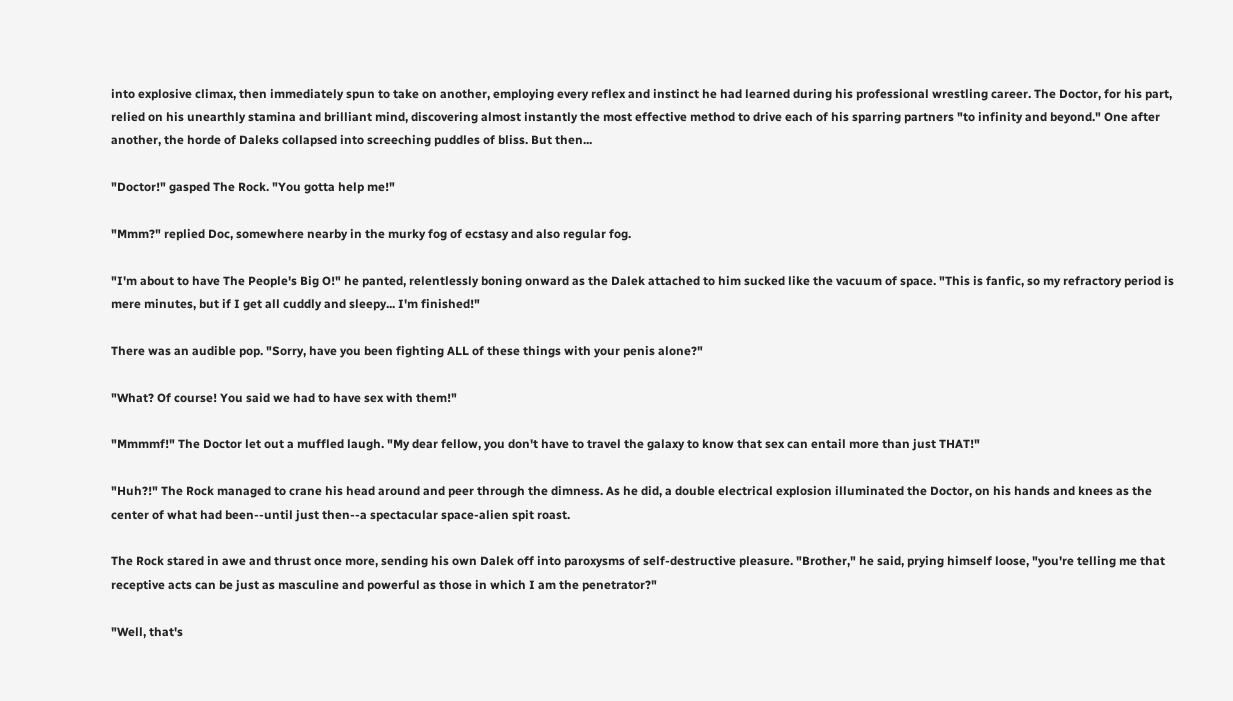into explosive climax, then immediately spun to take on another, employing every reflex and instinct he had learned during his professional wrestling career. The Doctor, for his part, relied on his unearthly stamina and brilliant mind, discovering almost instantly the most effective method to drive each of his sparring partners "to infinity and beyond." One after another, the horde of Daleks collapsed into screeching puddles of bliss. But then...

"Doctor!" gasped The Rock. "You gotta help me!"

"Mmm?" replied Doc, somewhere nearby in the murky fog of ecstasy and also regular fog.

"I'm about to have The People's Big O!" he panted, relentlessly boning onward as the Dalek attached to him sucked like the vacuum of space. "This is fanfic, so my refractory period is mere minutes, but if I get all cuddly and sleepy... I'm finished!"

There was an audible pop. "Sorry, have you been fighting ALL of these things with your penis alone?"

"What? Of course! You said we had to have sex with them!"

"Mmmmf!" The Doctor let out a muffled laugh. "My dear fellow, you don't have to travel the galaxy to know that sex can entail more than just THAT!"

"Huh?!" The Rock managed to crane his head around and peer through the dimness. As he did, a double electrical explosion illuminated the Doctor, on his hands and knees as the center of what had been--until just then--a spectacular space-alien spit roast.

The Rock stared in awe and thrust once more, sending his own Dalek off into paroxysms of self-destructive pleasure. "Brother," he said, prying himself loose, "you're telling me that receptive acts can be just as masculine and powerful as those in which I am the penetrator?"

"Well, that's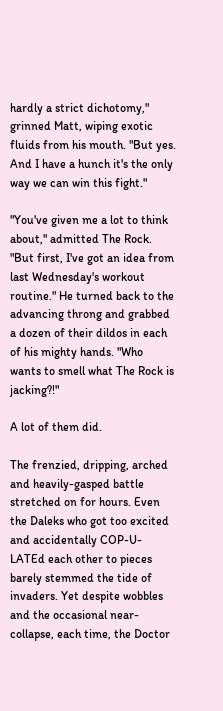hardly a strict dichotomy," grinned Matt, wiping exotic fluids from his mouth. "But yes. And I have a hunch it's the only way we can win this fight."

"You've given me a lot to think about," admitted The Rock. "But first, I've got an idea from last Wednesday's workout routine." He turned back to the advancing throng and grabbed a dozen of their dildos in each of his mighty hands. "Who wants to smell what The Rock is jacking?!"

A lot of them did.

The frenzied, dripping, arched and heavily-gasped battle stretched on for hours. Even the Daleks who got too excited and accidentally COP-U-LATEd each other to pieces barely stemmed the tide of invaders. Yet despite wobbles and the occasional near-collapse, each time, the Doctor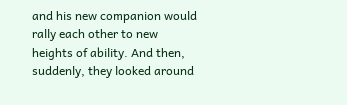and his new companion would rally each other to new heights of ability. And then, suddenly, they looked around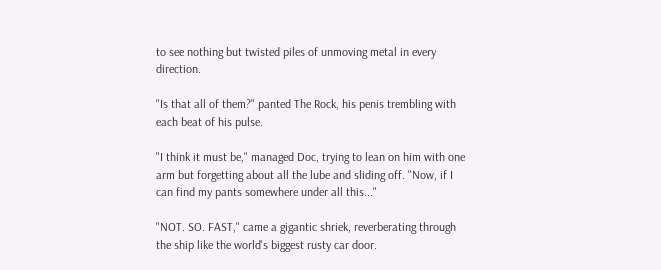to see nothing but twisted piles of unmoving metal in every direction.

"Is that all of them?" panted The Rock, his penis trembling with each beat of his pulse.

"I think it must be," managed Doc, trying to lean on him with one arm but forgetting about all the lube and sliding off. "Now, if I can find my pants somewhere under all this..."

"NOT. SO. FAST," came a gigantic shriek, reverberating through the ship like the world's biggest rusty car door.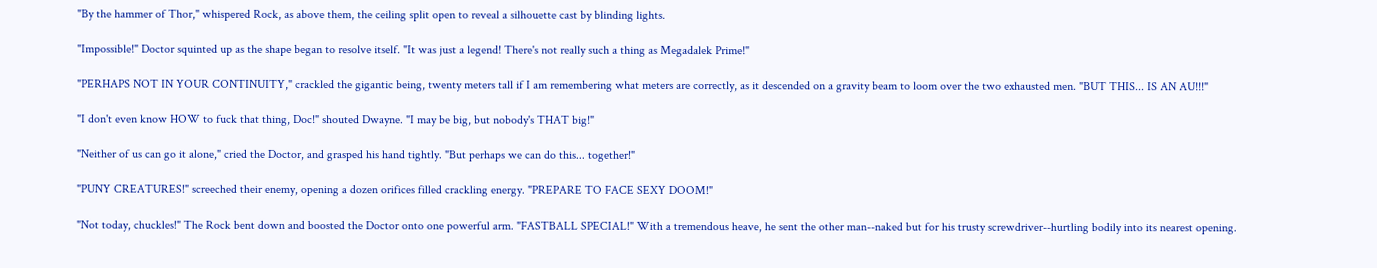"By the hammer of Thor," whispered Rock, as above them, the ceiling split open to reveal a silhouette cast by blinding lights.

"Impossible!" Doctor squinted up as the shape began to resolve itself. "It was just a legend! There's not really such a thing as Megadalek Prime!"

"PERHAPS NOT IN YOUR CONTINUITY," crackled the gigantic being, twenty meters tall if I am remembering what meters are correctly, as it descended on a gravity beam to loom over the two exhausted men. "BUT THIS... IS AN AU!!!"

"I don't even know HOW to fuck that thing, Doc!" shouted Dwayne. "I may be big, but nobody's THAT big!"

"Neither of us can go it alone," cried the Doctor, and grasped his hand tightly. "But perhaps we can do this... together!"

"PUNY CREATURES!" screeched their enemy, opening a dozen orifices filled crackling energy. "PREPARE TO FACE SEXY DOOM!"

"Not today, chuckles!" The Rock bent down and boosted the Doctor onto one powerful arm. "FASTBALL SPECIAL!" With a tremendous heave, he sent the other man--naked but for his trusty screwdriver--hurtling bodily into its nearest opening.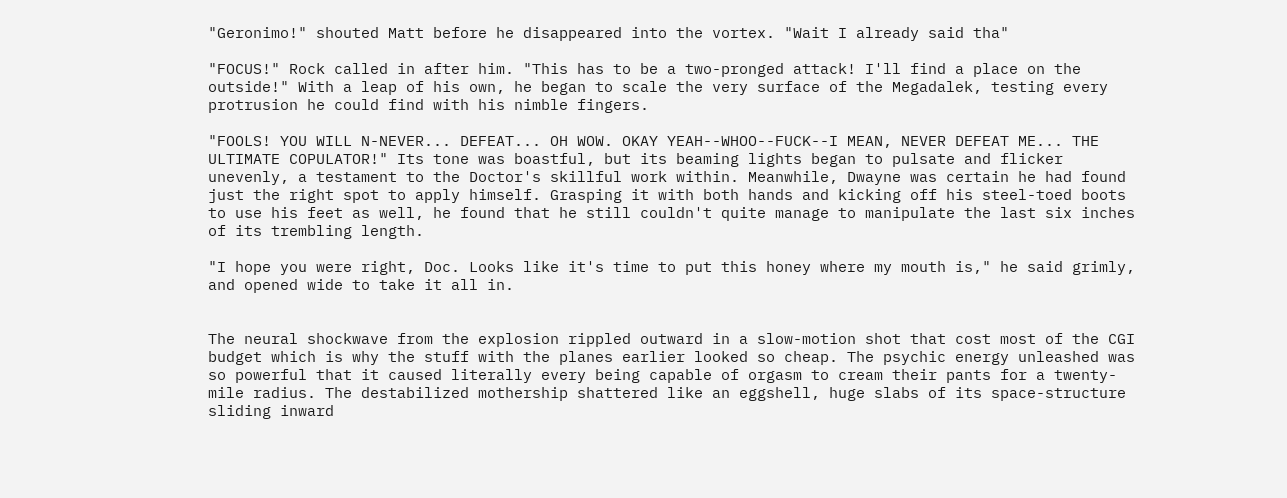"Geronimo!" shouted Matt before he disappeared into the vortex. "Wait I already said tha"

"FOCUS!" Rock called in after him. "This has to be a two-pronged attack! I'll find a place on the outside!" With a leap of his own, he began to scale the very surface of the Megadalek, testing every protrusion he could find with his nimble fingers.

"FOOLS! YOU WILL N-NEVER... DEFEAT... OH WOW. OKAY YEAH--WHOO--FUCK--I MEAN, NEVER DEFEAT ME... THE ULTIMATE COPULATOR!" Its tone was boastful, but its beaming lights began to pulsate and flicker unevenly, a testament to the Doctor's skillful work within. Meanwhile, Dwayne was certain he had found just the right spot to apply himself. Grasping it with both hands and kicking off his steel-toed boots to use his feet as well, he found that he still couldn't quite manage to manipulate the last six inches of its trembling length.

"I hope you were right, Doc. Looks like it's time to put this honey where my mouth is," he said grimly, and opened wide to take it all in.


The neural shockwave from the explosion rippled outward in a slow-motion shot that cost most of the CGI budget which is why the stuff with the planes earlier looked so cheap. The psychic energy unleashed was so powerful that it caused literally every being capable of orgasm to cream their pants for a twenty-mile radius. The destabilized mothership shattered like an eggshell, huge slabs of its space-structure sliding inward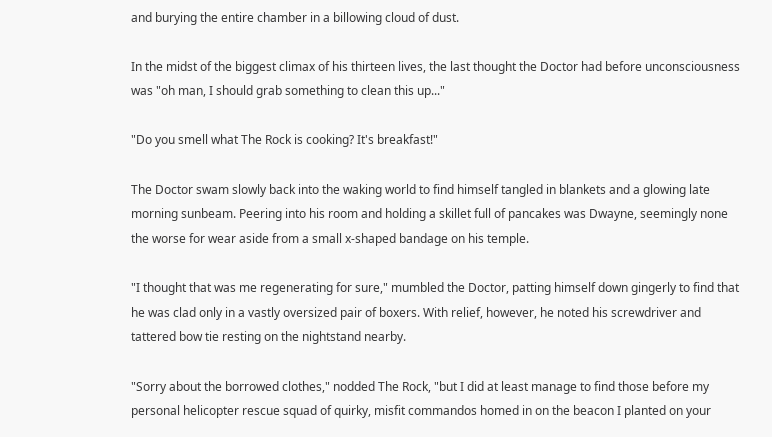and burying the entire chamber in a billowing cloud of dust.

In the midst of the biggest climax of his thirteen lives, the last thought the Doctor had before unconsciousness was "oh man, I should grab something to clean this up..."

"Do you smell what The Rock is cooking? It's breakfast!"

The Doctor swam slowly back into the waking world to find himself tangled in blankets and a glowing late morning sunbeam. Peering into his room and holding a skillet full of pancakes was Dwayne, seemingly none the worse for wear aside from a small x-shaped bandage on his temple.

"I thought that was me regenerating for sure," mumbled the Doctor, patting himself down gingerly to find that he was clad only in a vastly oversized pair of boxers. With relief, however, he noted his screwdriver and tattered bow tie resting on the nightstand nearby.

"Sorry about the borrowed clothes," nodded The Rock, "but I did at least manage to find those before my personal helicopter rescue squad of quirky, misfit commandos homed in on the beacon I planted on your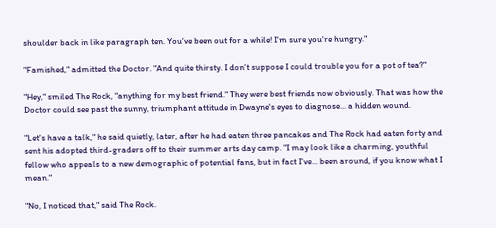shoulder back in like paragraph ten. You've been out for a while! I'm sure you're hungry."

"Famished," admitted the Doctor. "And quite thirsty. I don't suppose I could trouble you for a pot of tea?"

"Hey," smiled The Rock, "anything for my best friend." They were best friends now obviously. That was how the Doctor could see past the sunny, triumphant attitude in Dwayne's eyes to diagnose... a hidden wound.

"Let's have a talk," he said quietly, later, after he had eaten three pancakes and The Rock had eaten forty and sent his adopted third-graders off to their summer arts day camp. "I may look like a charming, youthful fellow who appeals to a new demographic of potential fans, but in fact I've... been around, if you know what I mean."

"No, I noticed that," said The Rock.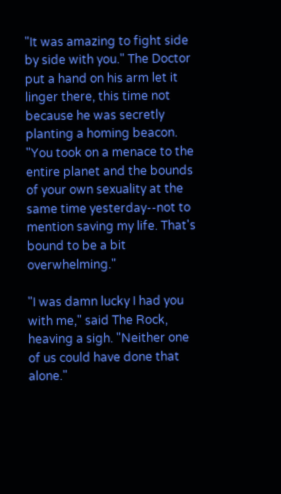"It was amazing to fight side by side with you." The Doctor put a hand on his arm let it linger there, this time not because he was secretly planting a homing beacon. "You took on a menace to the entire planet and the bounds of your own sexuality at the same time yesterday--not to mention saving my life. That's bound to be a bit overwhelming."

"I was damn lucky I had you with me," said The Rock, heaving a sigh. "Neither one of us could have done that alone."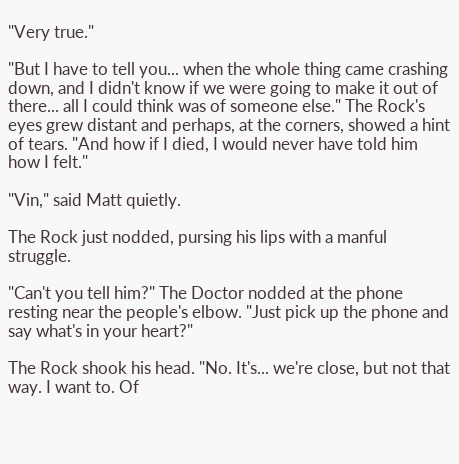"Very true."

"But I have to tell you... when the whole thing came crashing down, and I didn't know if we were going to make it out of there... all I could think was of someone else." The Rock's eyes grew distant and perhaps, at the corners, showed a hint of tears. "And how if I died, I would never have told him how I felt."

"Vin," said Matt quietly.

The Rock just nodded, pursing his lips with a manful struggle.

"Can't you tell him?" The Doctor nodded at the phone resting near the people's elbow. "Just pick up the phone and say what's in your heart?"

The Rock shook his head. "No. It's... we're close, but not that way. I want to. Of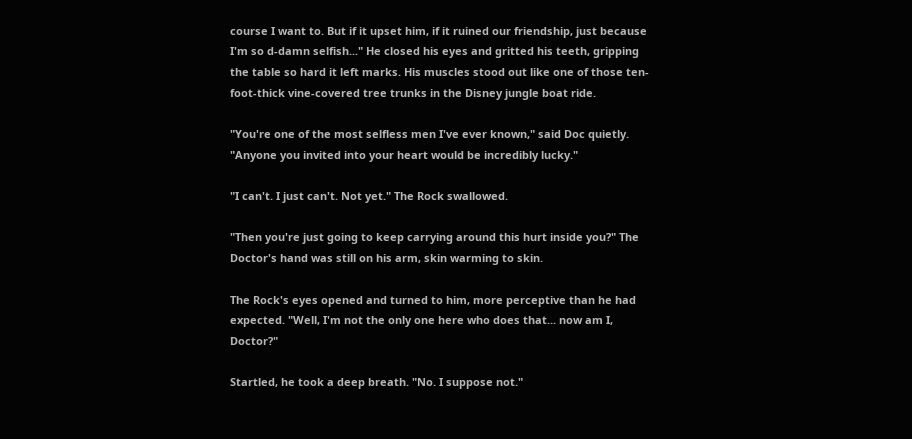course I want to. But if it upset him, if it ruined our friendship, just because I'm so d-damn selfish..." He closed his eyes and gritted his teeth, gripping the table so hard it left marks. His muscles stood out like one of those ten-foot-thick vine-covered tree trunks in the Disney jungle boat ride.

"You're one of the most selfless men I've ever known," said Doc quietly. "Anyone you invited into your heart would be incredibly lucky."

"I can't. I just can't. Not yet." The Rock swallowed.

"Then you're just going to keep carrying around this hurt inside you?" The Doctor's hand was still on his arm, skin warming to skin.

The Rock's eyes opened and turned to him, more perceptive than he had expected. "Well, I'm not the only one here who does that... now am I, Doctor?"

Startled, he took a deep breath. "No. I suppose not."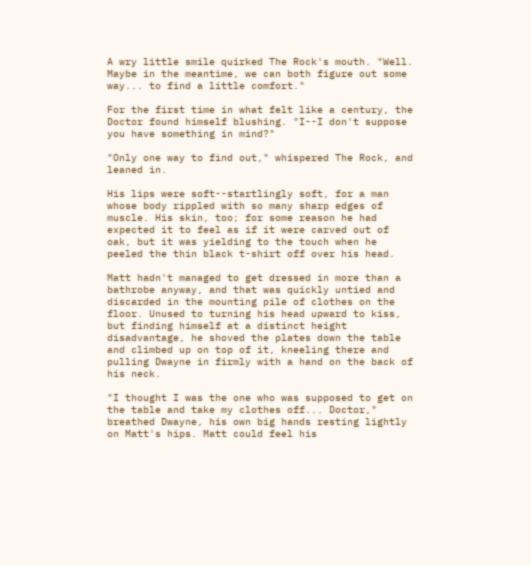A wry little smile quirked The Rock's mouth. "Well. Maybe in the meantime, we can both figure out some way... to find a little comfort."

For the first time in what felt like a century, the Doctor found himself blushing. "I--I don't suppose you have something in mind?"

"Only one way to find out," whispered The Rock, and leaned in.

His lips were soft--startlingly soft, for a man whose body rippled with so many sharp edges of muscle. His skin, too; for some reason he had expected it to feel as if it were carved out of oak, but it was yielding to the touch when he peeled the thin black t-shirt off over his head.

Matt hadn't managed to get dressed in more than a bathrobe anyway, and that was quickly untied and discarded in the mounting pile of clothes on the floor. Unused to turning his head upward to kiss, but finding himself at a distinct height disadvantage, he shoved the plates down the table and climbed up on top of it, kneeling there and pulling Dwayne in firmly with a hand on the back of his neck.

"I thought I was the one who was supposed to get on the table and take my clothes off... Doctor," breathed Dwayne, his own big hands resting lightly on Matt's hips. Matt could feel his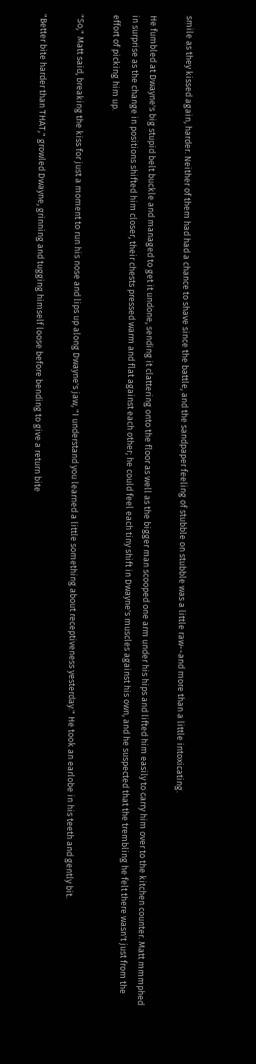smile as they kissed again, harder. Neither of them had had a chance to shave since the battle, and the sandpaper feeling of stubble on stubble was a little raw--and more than a little intoxicating.

He fumbled at Dwayne's big stupid belt buckle and managed to get it undone, sending it clattering onto the floor as well as the bigger man scooped one arm under his hips and lifted him easily to carry him over to the kitchen counter. Matt mmmphed in surprise as the change in positions shifted him closer, their chests pressed warm and flat against each other; he could feel each tiny shift in Dwayne's muscles against his own, and he suspected that the trembling he felt there wasn't just from the effort of picking him up.

"So," Matt said, breaking the kiss for just a moment to run his nose and lips up along Dwayne's jaw, "I understand you learned a little something about receptiveness yesterday." He took an earlobe in his teeth and gently bit.

"Better bite harder than THAT," growled Dwayne, grinning and tugging himself loose before bending to give a return bite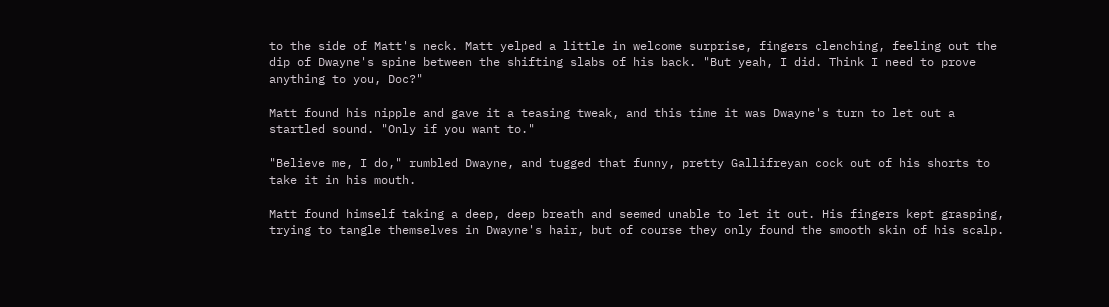to the side of Matt's neck. Matt yelped a little in welcome surprise, fingers clenching, feeling out the dip of Dwayne's spine between the shifting slabs of his back. "But yeah, I did. Think I need to prove anything to you, Doc?"

Matt found his nipple and gave it a teasing tweak, and this time it was Dwayne's turn to let out a startled sound. "Only if you want to."

"Believe me, I do," rumbled Dwayne, and tugged that funny, pretty Gallifreyan cock out of his shorts to take it in his mouth.

Matt found himself taking a deep, deep breath and seemed unable to let it out. His fingers kept grasping, trying to tangle themselves in Dwayne's hair, but of course they only found the smooth skin of his scalp.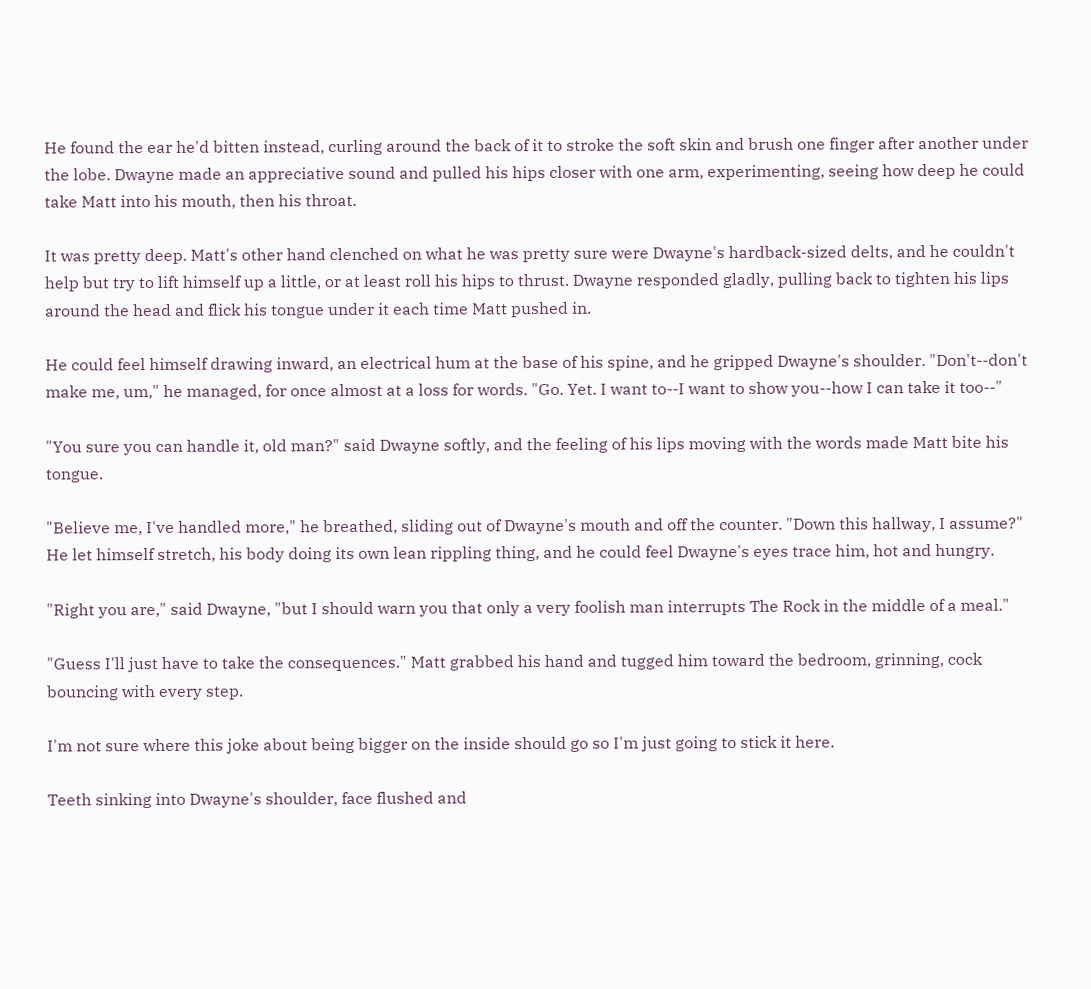He found the ear he'd bitten instead, curling around the back of it to stroke the soft skin and brush one finger after another under the lobe. Dwayne made an appreciative sound and pulled his hips closer with one arm, experimenting, seeing how deep he could take Matt into his mouth, then his throat.

It was pretty deep. Matt's other hand clenched on what he was pretty sure were Dwayne's hardback-sized delts, and he couldn't help but try to lift himself up a little, or at least roll his hips to thrust. Dwayne responded gladly, pulling back to tighten his lips around the head and flick his tongue under it each time Matt pushed in.

He could feel himself drawing inward, an electrical hum at the base of his spine, and he gripped Dwayne's shoulder. "Don't--don't make me, um," he managed, for once almost at a loss for words. "Go. Yet. I want to--I want to show you--how I can take it too--"

"You sure you can handle it, old man?" said Dwayne softly, and the feeling of his lips moving with the words made Matt bite his tongue.

"Believe me, I've handled more," he breathed, sliding out of Dwayne's mouth and off the counter. "Down this hallway, I assume?" He let himself stretch, his body doing its own lean rippling thing, and he could feel Dwayne's eyes trace him, hot and hungry.

"Right you are," said Dwayne, "but I should warn you that only a very foolish man interrupts The Rock in the middle of a meal."

"Guess I'll just have to take the consequences." Matt grabbed his hand and tugged him toward the bedroom, grinning, cock bouncing with every step.

I'm not sure where this joke about being bigger on the inside should go so I'm just going to stick it here.

Teeth sinking into Dwayne's shoulder, face flushed and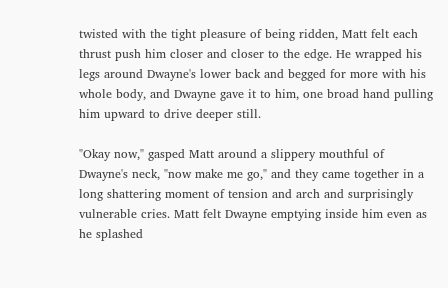twisted with the tight pleasure of being ridden, Matt felt each thrust push him closer and closer to the edge. He wrapped his legs around Dwayne's lower back and begged for more with his whole body, and Dwayne gave it to him, one broad hand pulling him upward to drive deeper still.

"Okay now," gasped Matt around a slippery mouthful of Dwayne's neck, "now make me go," and they came together in a long shattering moment of tension and arch and surprisingly vulnerable cries. Matt felt Dwayne emptying inside him even as he splashed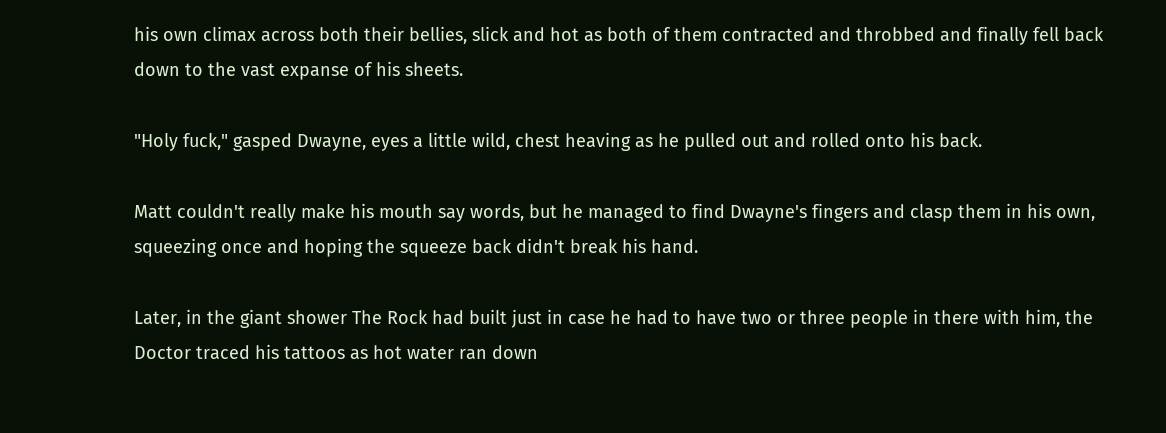his own climax across both their bellies, slick and hot as both of them contracted and throbbed and finally fell back down to the vast expanse of his sheets.

"Holy fuck," gasped Dwayne, eyes a little wild, chest heaving as he pulled out and rolled onto his back.

Matt couldn't really make his mouth say words, but he managed to find Dwayne's fingers and clasp them in his own, squeezing once and hoping the squeeze back didn't break his hand.

Later, in the giant shower The Rock had built just in case he had to have two or three people in there with him, the Doctor traced his tattoos as hot water ran down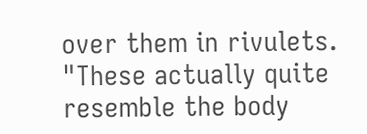over them in rivulets. "These actually quite resemble the body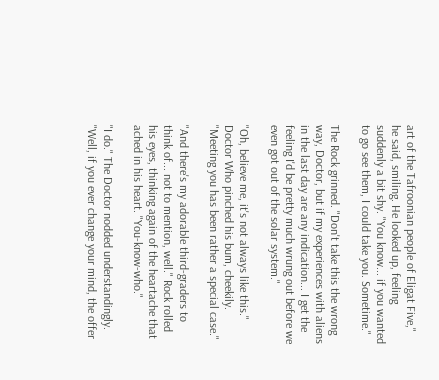art of the Tafroonian people of Eligat Five," he said, smiling. He looked up, feeling suddenly a bit shy. "You know... if you wanted to go see them, I could take you. Sometime."

The Rock grinned. "Don't take this the wrong way, Doctor, but if my experiences with aliens in the last day are any indication... I get the feeling I'd be pretty much wrung out before we even got out of the solar system."

"Oh, believe me, it's not always like this." Doctor Who pinched his bum, cheekily. "Meeting you has been rather a special case."

"And there's my adorable third-graders to think of... not to mention, well." Rock rolled his eyes, thinking again of the heartache that ached in his heart. "You-know-who."

"I do." The Doctor nodded understandingly. "Well, if you ever change your mind, the offer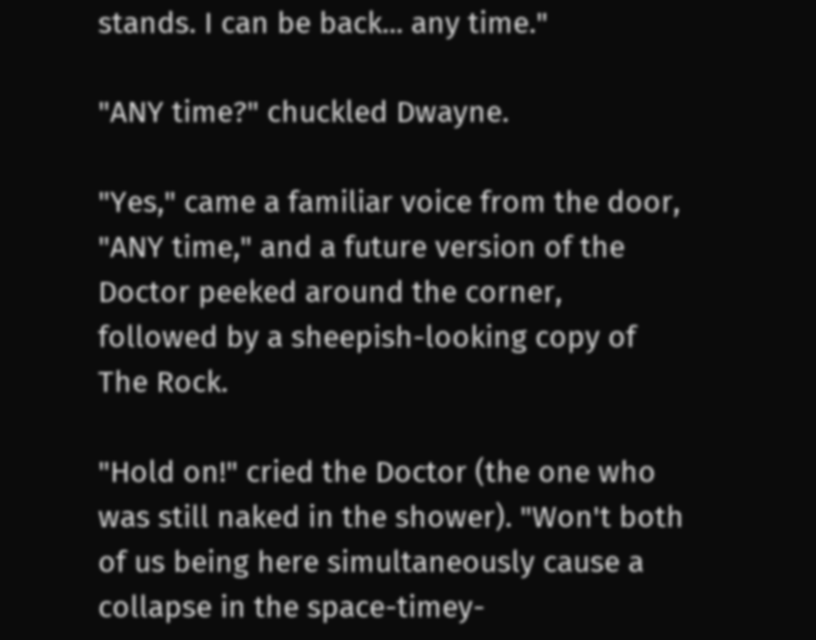stands. I can be back... any time."

"ANY time?" chuckled Dwayne.

"Yes," came a familiar voice from the door, "ANY time," and a future version of the Doctor peeked around the corner, followed by a sheepish-looking copy of The Rock.

"Hold on!" cried the Doctor (the one who was still naked in the shower). "Won't both of us being here simultaneously cause a collapse in the space-timey-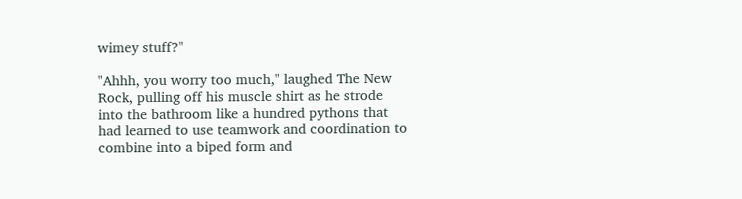wimey stuff?"

"Ahhh, you worry too much," laughed The New Rock, pulling off his muscle shirt as he strode into the bathroom like a hundred pythons that had learned to use teamwork and coordination to combine into a biped form and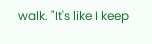walk. "It's like I keep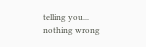telling you... nothing wrong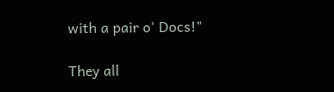with a pair o' Docs!"

They all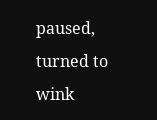paused, turned to wink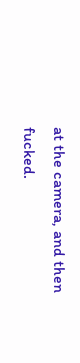at the camera, and then fucked.